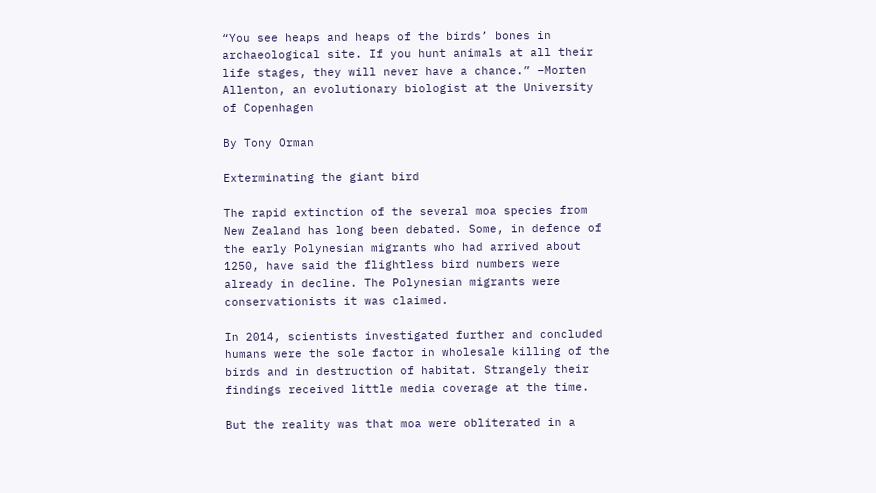“You see heaps and heaps of the birds’ bones in archaeological site. If you hunt animals at all their life stages, they will never have a chance.” –Morten Allenton, an evolutionary biologist at the University of Copenhagen

By Tony Orman

Exterminating the giant bird

The rapid extinction of the several moa species from New Zealand has long been debated. Some, in defence of the early Polynesian migrants who had arrived about 1250, have said the flightless bird numbers were already in decline. The Polynesian migrants were conservationists it was claimed.

In 2014, scientists investigated further and concluded humans were the sole factor in wholesale killing of the birds and in destruction of habitat. Strangely their findings received little media coverage at the time.

But the reality was that moa were obliterated in a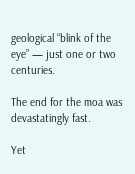geological “blink of the eye” — just one or two centuries.

The end for the moa was devastatingly fast.

Yet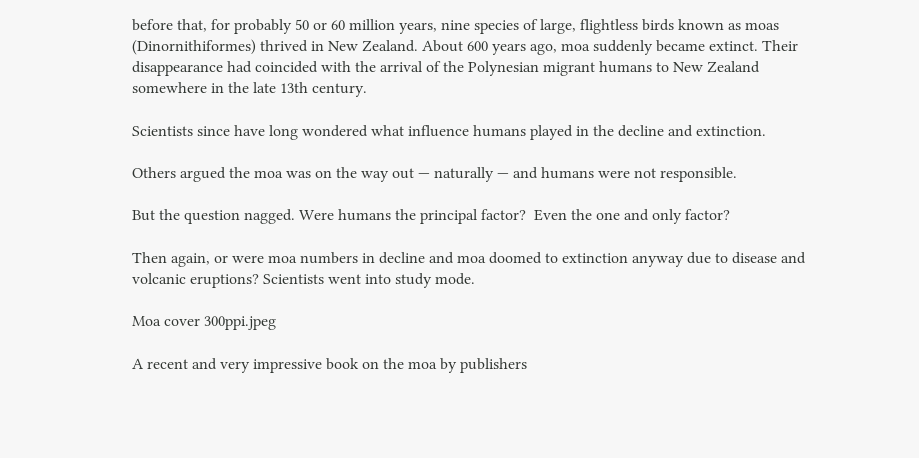before that, for probably 50 or 60 million years, nine species of large, flightless birds known as moas (Dinornithiformes) thrived in New Zealand. About 600 years ago, moa suddenly became extinct. Their disappearance had coincided with the arrival of the Polynesian migrant humans to New Zealand somewhere in the late 13th century.

Scientists since have long wondered what influence humans played in the decline and extinction.

Others argued the moa was on the way out — naturally — and humans were not responsible.

But the question nagged. Were humans the principal factor?  Even the one and only factor?

Then again, or were moa numbers in decline and moa doomed to extinction anyway due to disease and volcanic eruptions? Scientists went into study mode.

Moa cover 300ppi.jpeg

A recent and very impressive book on the moa by publishers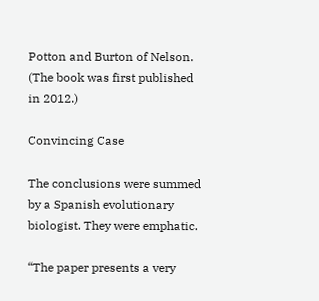Potton and Burton of Nelson. (The book was first published in 2012.)

Convincing Case

The conclusions were summed by a Spanish evolutionary biologist. They were emphatic.

“The paper presents a very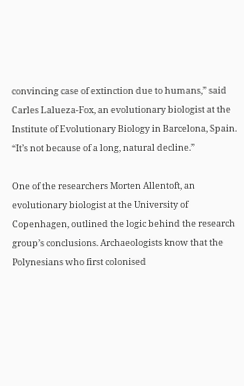convincing case of extinction due to humans,” said Carles Lalueza-Fox, an evolutionary biologist at the Institute of Evolutionary Biology in Barcelona, Spain. “It’s not because of a long, natural decline.”

One of the researchers Morten Allentoft, an evolutionary biologist at the University of Copenhagen, outlined the logic behind the research group’s conclusions. Archaeologists know that the Polynesians who first colonised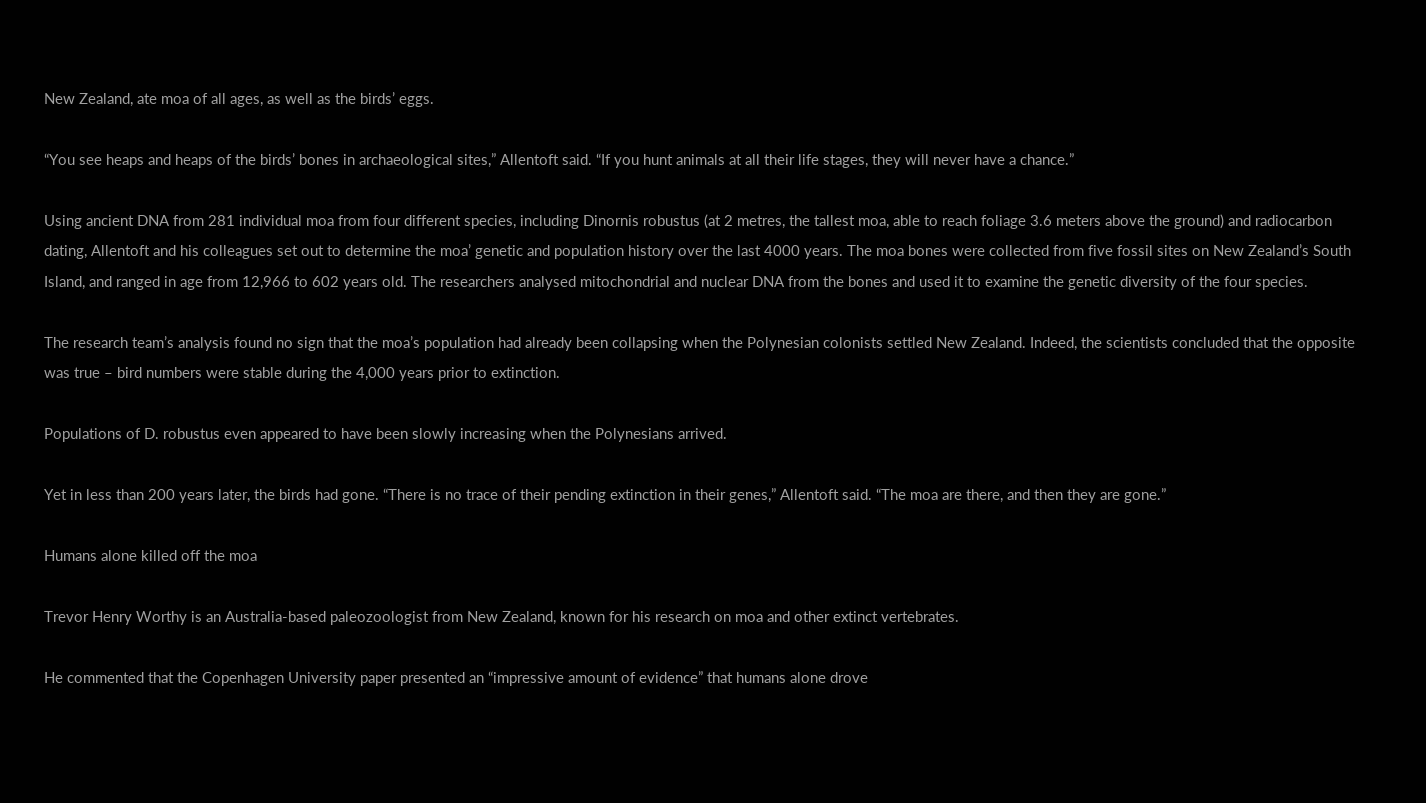New Zealand, ate moa of all ages, as well as the birds’ eggs.

“You see heaps and heaps of the birds’ bones in archaeological sites,” Allentoft said. “If you hunt animals at all their life stages, they will never have a chance.”

Using ancient DNA from 281 individual moa from four different species, including Dinornis robustus (at 2 metres, the tallest moa, able to reach foliage 3.6 meters above the ground) and radiocarbon dating, Allentoft and his colleagues set out to determine the moa’ genetic and population history over the last 4000 years. The moa bones were collected from five fossil sites on New Zealand’s South Island, and ranged in age from 12,966 to 602 years old. The researchers analysed mitochondrial and nuclear DNA from the bones and used it to examine the genetic diversity of the four species.

The research team’s analysis found no sign that the moa’s population had already been collapsing when the Polynesian colonists settled New Zealand. Indeed, the scientists concluded that the opposite was true – bird numbers were stable during the 4,000 years prior to extinction.

Populations of D. robustus even appeared to have been slowly increasing when the Polynesians arrived.

Yet in less than 200 years later, the birds had gone. “There is no trace of their pending extinction in their genes,” Allentoft said. “The moa are there, and then they are gone.”

Humans alone killed off the moa

Trevor Henry Worthy is an Australia-based paleozoologist from New Zealand, known for his research on moa and other extinct vertebrates.

He commented that the Copenhagen University paper presented an “impressive amount of evidence” that humans alone drove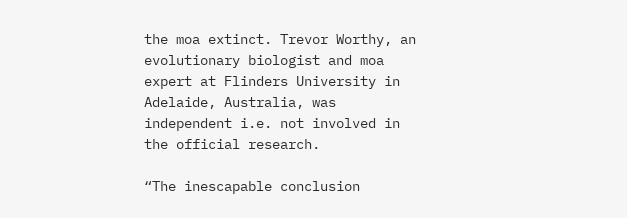the moa extinct. Trevor Worthy, an evolutionary biologist and moa expert at Flinders University in Adelaide, Australia, was independent i.e. not involved in the official research.

“The inescapable conclusion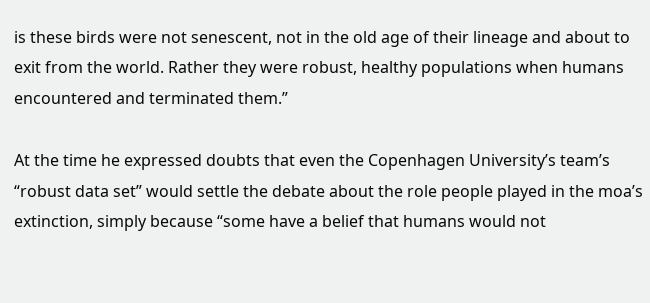is these birds were not senescent, not in the old age of their lineage and about to exit from the world. Rather they were robust, healthy populations when humans encountered and terminated them.”

At the time he expressed doubts that even the Copenhagen University’s team’s “robust data set” would settle the debate about the role people played in the moa’s extinction, simply because “some have a belief that humans would not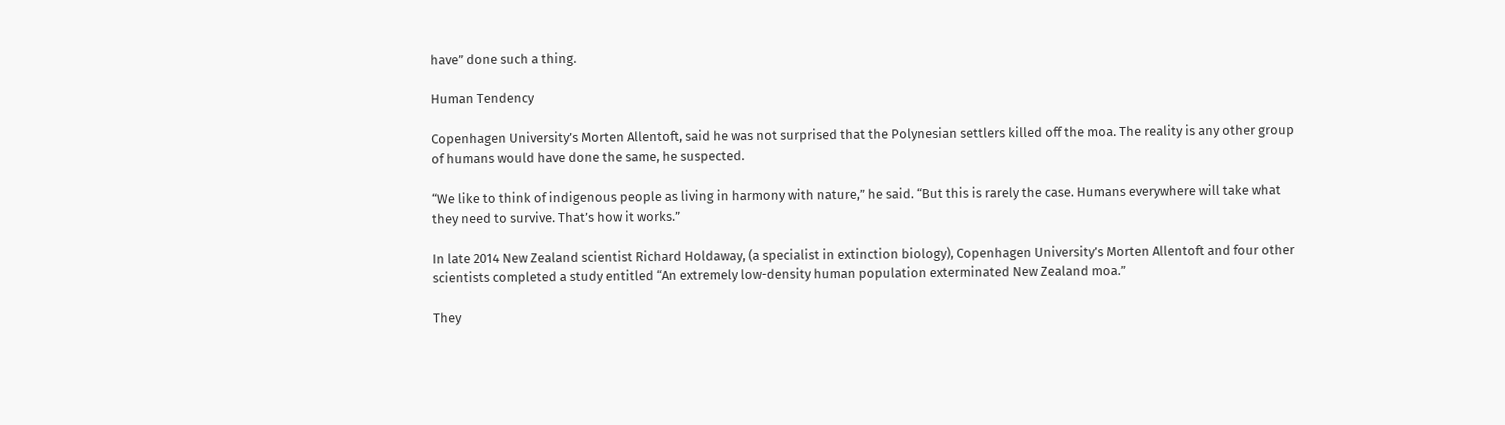have” done such a thing.

Human Tendency

Copenhagen University’s Morten Allentoft, said he was not surprised that the Polynesian settlers killed off the moa. The reality is any other group of humans would have done the same, he suspected.

“We like to think of indigenous people as living in harmony with nature,” he said. “But this is rarely the case. Humans everywhere will take what they need to survive. That’s how it works.”

In late 2014 New Zealand scientist Richard Holdaway, (a specialist in extinction biology), Copenhagen University’s Morten Allentoft and four other scientists completed a study entitled “An extremely low-density human population exterminated New Zealand moa.”

They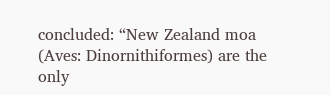concluded: “New Zealand moa (Aves: Dinornithiformes) are the only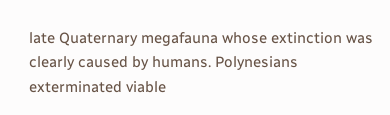late Quaternary megafauna whose extinction was clearly caused by humans. Polynesians exterminated viable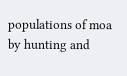populations of moa by hunting and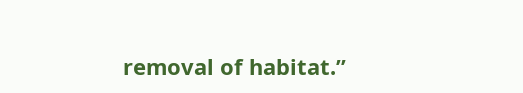removal of habitat.”